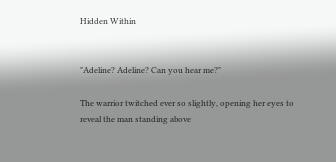Hidden Within


"Adeline? Adeline? Can you hear me?"

The warrior twitched ever so slightly, opening her eyes to reveal the man standing above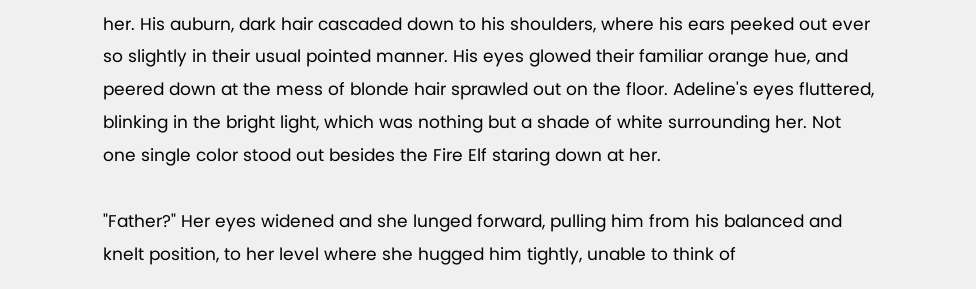her. His auburn, dark hair cascaded down to his shoulders, where his ears peeked out ever so slightly in their usual pointed manner. His eyes glowed their familiar orange hue, and peered down at the mess of blonde hair sprawled out on the floor. Adeline's eyes fluttered, blinking in the bright light, which was nothing but a shade of white surrounding her. Not one single color stood out besides the Fire Elf staring down at her.

"Father?" Her eyes widened and she lunged forward, pulling him from his balanced and knelt position, to her level where she hugged him tightly, unable to think of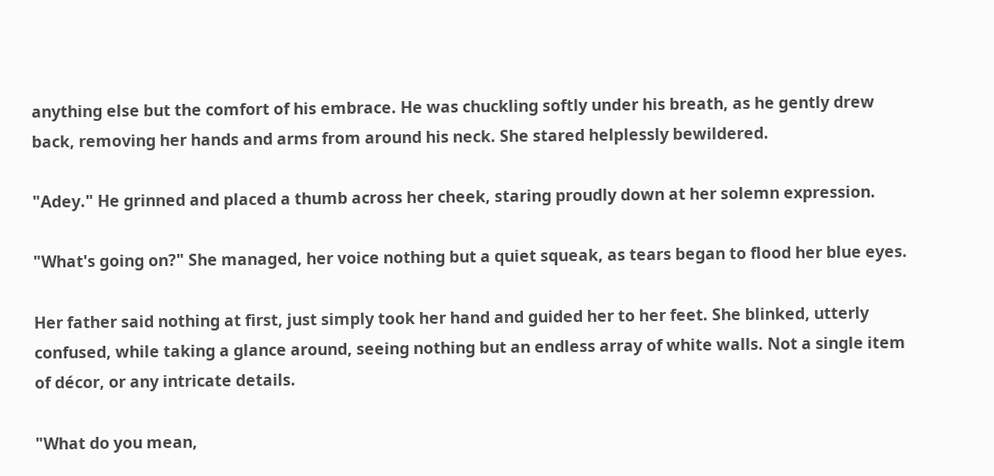anything else but the comfort of his embrace. He was chuckling softly under his breath, as he gently drew back, removing her hands and arms from around his neck. She stared helplessly bewildered.

"Adey." He grinned and placed a thumb across her cheek, staring proudly down at her solemn expression.

"What's going on?" She managed, her voice nothing but a quiet squeak, as tears began to flood her blue eyes.

Her father said nothing at first, just simply took her hand and guided her to her feet. She blinked, utterly confused, while taking a glance around, seeing nothing but an endless array of white walls. Not a single item of décor, or any intricate details.

"What do you mean,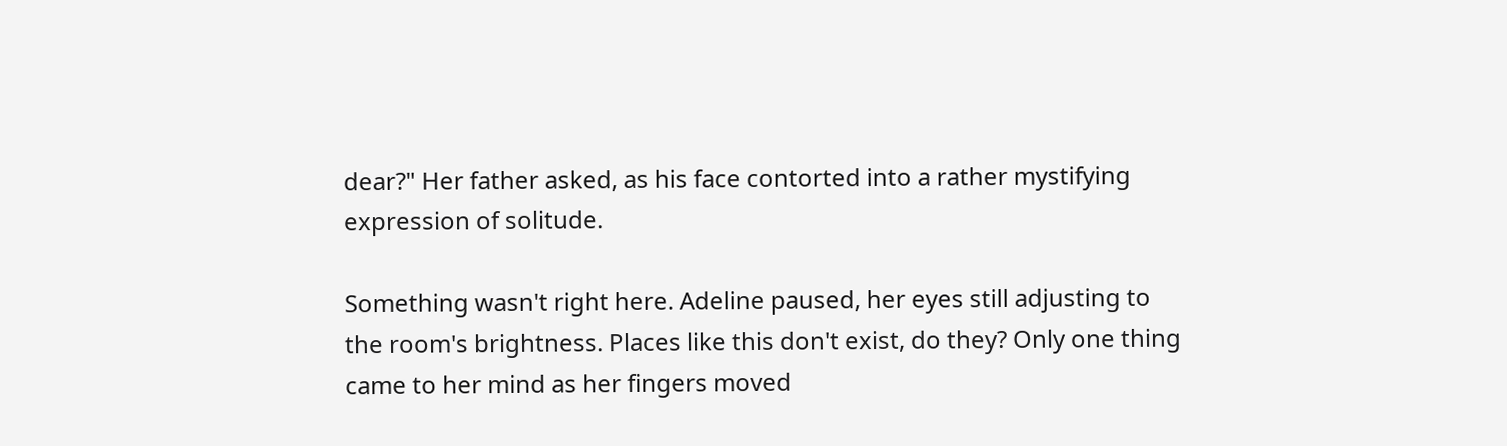dear?" Her father asked, as his face contorted into a rather mystifying expression of solitude.

Something wasn't right here. Adeline paused, her eyes still adjusting to the room's brightness. Places like this don't exist, do they? Only one thing came to her mind as her fingers moved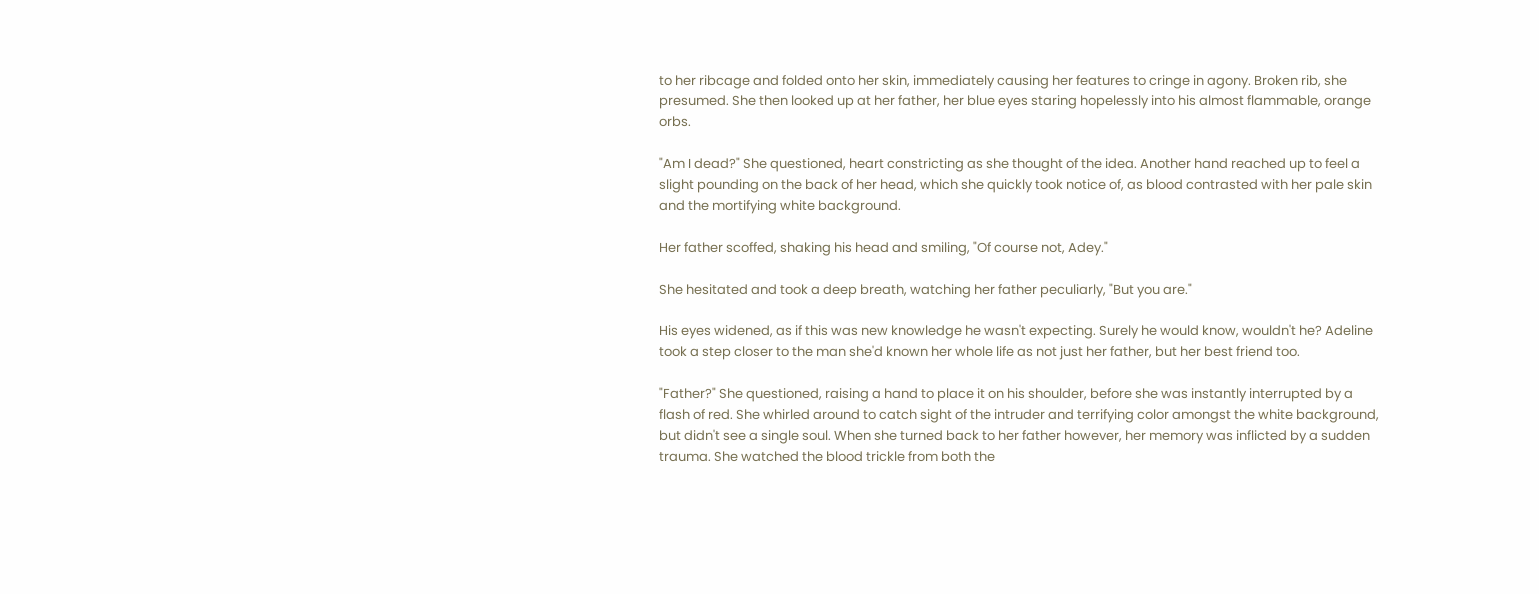to her ribcage and folded onto her skin, immediately causing her features to cringe in agony. Broken rib, she presumed. She then looked up at her father, her blue eyes staring hopelessly into his almost flammable, orange orbs.

"Am I dead?" She questioned, heart constricting as she thought of the idea. Another hand reached up to feel a slight pounding on the back of her head, which she quickly took notice of, as blood contrasted with her pale skin and the mortifying white background.

Her father scoffed, shaking his head and smiling, "Of course not, Adey."

She hesitated and took a deep breath, watching her father peculiarly, "But you are."

His eyes widened, as if this was new knowledge he wasn't expecting. Surely he would know, wouldn't he? Adeline took a step closer to the man she'd known her whole life as not just her father, but her best friend too.

"Father?" She questioned, raising a hand to place it on his shoulder, before she was instantly interrupted by a flash of red. She whirled around to catch sight of the intruder and terrifying color amongst the white background, but didn't see a single soul. When she turned back to her father however, her memory was inflicted by a sudden trauma. She watched the blood trickle from both the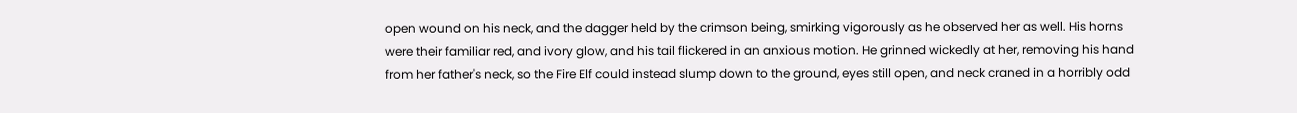open wound on his neck, and the dagger held by the crimson being, smirking vigorously as he observed her as well. His horns were their familiar red, and ivory glow, and his tail flickered in an anxious motion. He grinned wickedly at her, removing his hand from her father's neck, so the Fire Elf could instead slump down to the ground, eyes still open, and neck craned in a horribly odd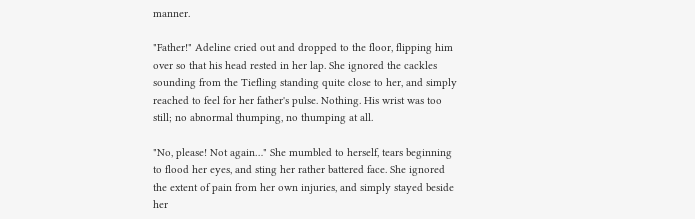manner.

"Father!" Adeline cried out and dropped to the floor, flipping him over so that his head rested in her lap. She ignored the cackles sounding from the Tiefling standing quite close to her, and simply reached to feel for her father's pulse. Nothing. His wrist was too still; no abnormal thumping, no thumping at all.

"No, please! Not again…" She mumbled to herself, tears beginning to flood her eyes, and sting her rather battered face. She ignored the extent of pain from her own injuries, and simply stayed beside her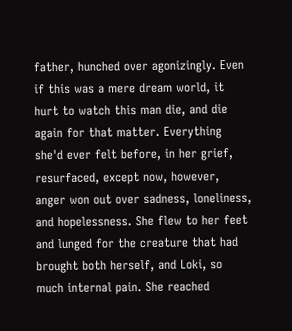father, hunched over agonizingly. Even if this was a mere dream world, it hurt to watch this man die, and die again for that matter. Everything she'd ever felt before, in her grief, resurfaced, except now, however, anger won out over sadness, loneliness, and hopelessness. She flew to her feet and lunged for the creature that had brought both herself, and Loki, so much internal pain. She reached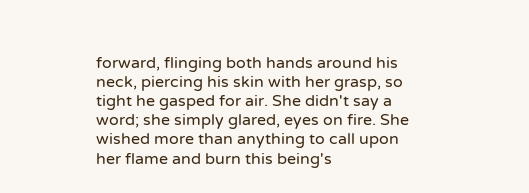forward, flinging both hands around his neck, piercing his skin with her grasp, so tight he gasped for air. She didn't say a word; she simply glared, eyes on fire. She wished more than anything to call upon her flame and burn this being's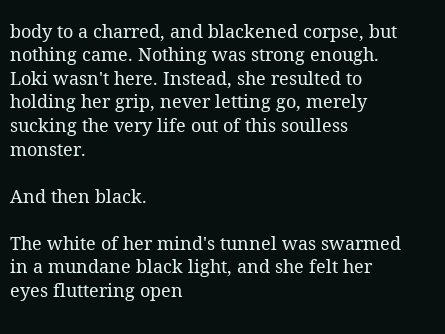body to a charred, and blackened corpse, but nothing came. Nothing was strong enough. Loki wasn't here. Instead, she resulted to holding her grip, never letting go, merely sucking the very life out of this soulless monster.

And then black.

The white of her mind's tunnel was swarmed in a mundane black light, and she felt her eyes fluttering open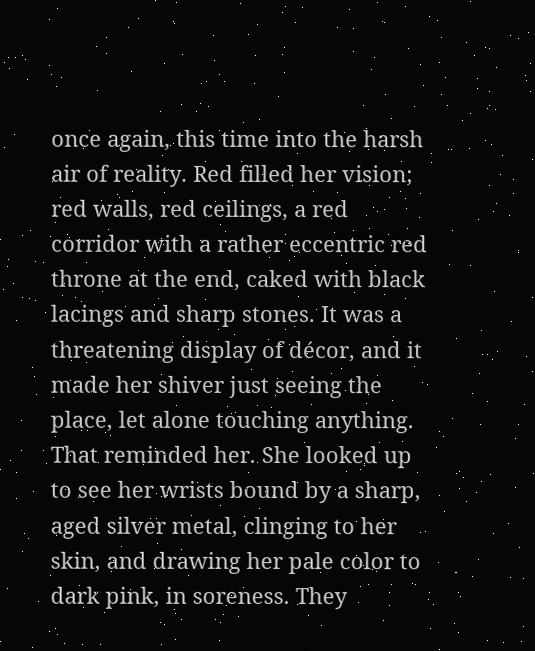once again, this time into the harsh air of reality. Red filled her vision; red walls, red ceilings, a red corridor with a rather eccentric red throne at the end, caked with black lacings and sharp stones. It was a threatening display of décor, and it made her shiver just seeing the place, let alone touching anything. That reminded her. She looked up to see her wrists bound by a sharp, aged silver metal, clinging to her skin, and drawing her pale color to dark pink, in soreness. They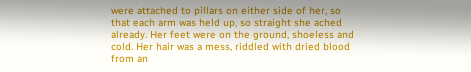were attached to pillars on either side of her, so that each arm was held up, so straight she ached already. Her feet were on the ground, shoeless and cold. Her hair was a mess, riddled with dried blood from an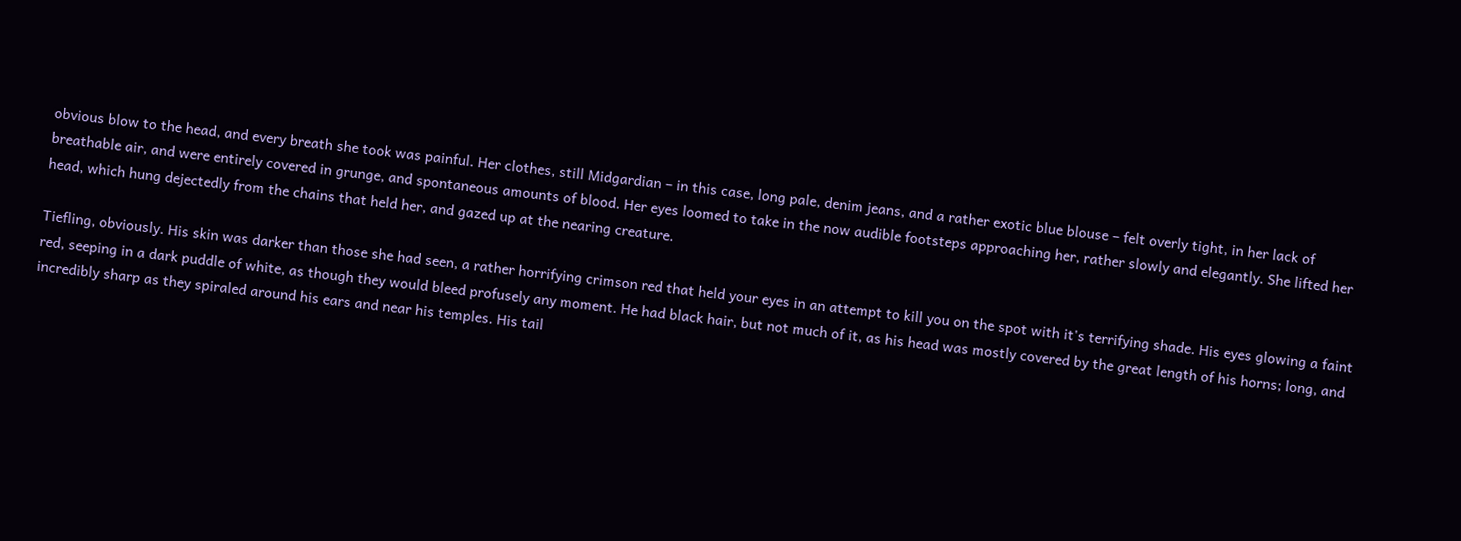obvious blow to the head, and every breath she took was painful. Her clothes, still Midgardian – in this case, long pale, denim jeans, and a rather exotic blue blouse – felt overly tight, in her lack of breathable air, and were entirely covered in grunge, and spontaneous amounts of blood. Her eyes loomed to take in the now audible footsteps approaching her, rather slowly and elegantly. She lifted her head, which hung dejectedly from the chains that held her, and gazed up at the nearing creature.

Tiefling, obviously. His skin was darker than those she had seen, a rather horrifying crimson red that held your eyes in an attempt to kill you on the spot with it's terrifying shade. His eyes glowing a faint red, seeping in a dark puddle of white, as though they would bleed profusely any moment. He had black hair, but not much of it, as his head was mostly covered by the great length of his horns; long, and incredibly sharp as they spiraled around his ears and near his temples. His tail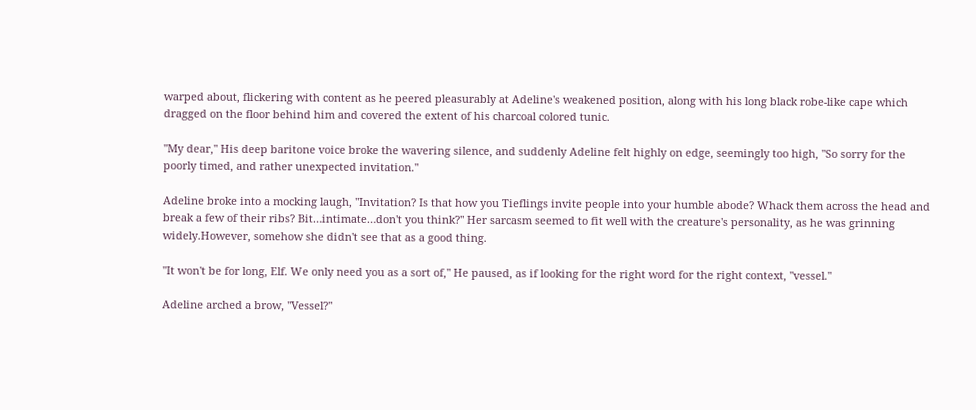warped about, flickering with content as he peered pleasurably at Adeline's weakened position, along with his long black robe-like cape which dragged on the floor behind him and covered the extent of his charcoal colored tunic.

"My dear," His deep baritone voice broke the wavering silence, and suddenly Adeline felt highly on edge, seemingly too high, "So sorry for the poorly timed, and rather unexpected invitation."

Adeline broke into a mocking laugh, "Invitation? Is that how you Tieflings invite people into your humble abode? Whack them across the head and break a few of their ribs? Bit…intimate…don't you think?" Her sarcasm seemed to fit well with the creature's personality, as he was grinning widely.However, somehow she didn't see that as a good thing.

"It won't be for long, Elf. We only need you as a sort of," He paused, as if looking for the right word for the right context, "vessel."

Adeline arched a brow, "Vessel?"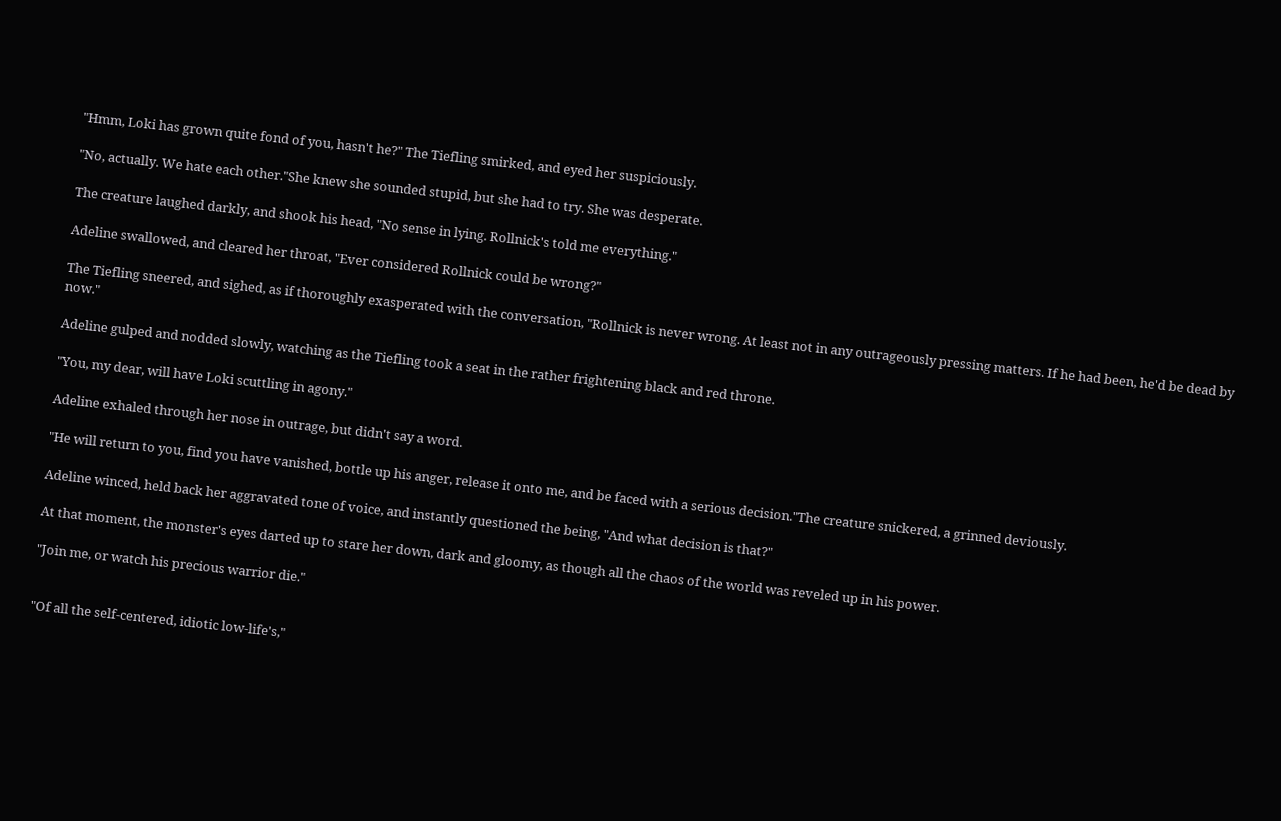"Hmm, Loki has grown quite fond of you, hasn't he?" The Tiefling smirked, and eyed her suspiciously.

"No, actually. We hate each other."She knew she sounded stupid, but she had to try. She was desperate.

The creature laughed darkly, and shook his head, "No sense in lying. Rollnick's told me everything."

Adeline swallowed, and cleared her throat, "Ever considered Rollnick could be wrong?"

The Tiefling sneered, and sighed, as if thoroughly exasperated with the conversation, "Rollnick is never wrong. At least not in any outrageously pressing matters. If he had been, he'd be dead by now."

Adeline gulped and nodded slowly, watching as the Tiefling took a seat in the rather frightening black and red throne.

"You, my dear, will have Loki scuttling in agony."

Adeline exhaled through her nose in outrage, but didn't say a word.

"He will return to you, find you have vanished, bottle up his anger, release it onto me, and be faced with a serious decision."The creature snickered, a grinned deviously.

Adeline winced, held back her aggravated tone of voice, and instantly questioned the being, "And what decision is that?"

At that moment, the monster's eyes darted up to stare her down, dark and gloomy, as though all the chaos of the world was reveled up in his power.

"Join me, or watch his precious warrior die."


"Of all the self-centered, idiotic low-life's,"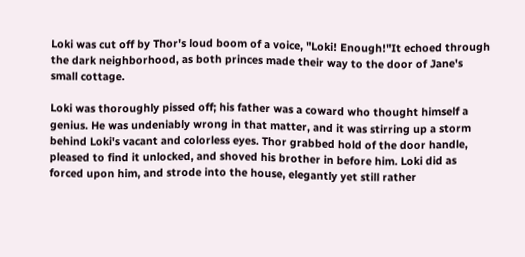Loki was cut off by Thor's loud boom of a voice, "Loki! Enough!"It echoed through the dark neighborhood, as both princes made their way to the door of Jane's small cottage.

Loki was thoroughly pissed off; his father was a coward who thought himself a genius. He was undeniably wrong in that matter, and it was stirring up a storm behind Loki's vacant and colorless eyes. Thor grabbed hold of the door handle, pleased to find it unlocked, and shoved his brother in before him. Loki did as forced upon him, and strode into the house, elegantly yet still rather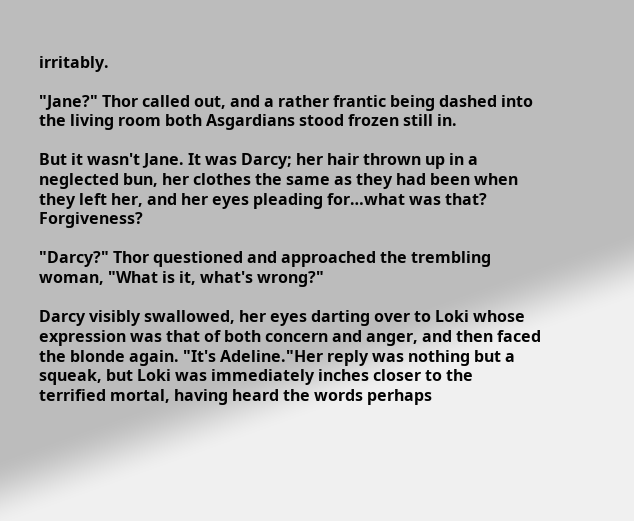irritably.

"Jane?" Thor called out, and a rather frantic being dashed into the living room both Asgardians stood frozen still in.

But it wasn't Jane. It was Darcy; her hair thrown up in a neglected bun, her clothes the same as they had been when they left her, and her eyes pleading for…what was that? Forgiveness?

"Darcy?" Thor questioned and approached the trembling woman, "What is it, what's wrong?"

Darcy visibly swallowed, her eyes darting over to Loki whose expression was that of both concern and anger, and then faced the blonde again. "It's Adeline."Her reply was nothing but a squeak, but Loki was immediately inches closer to the terrified mortal, having heard the words perhaps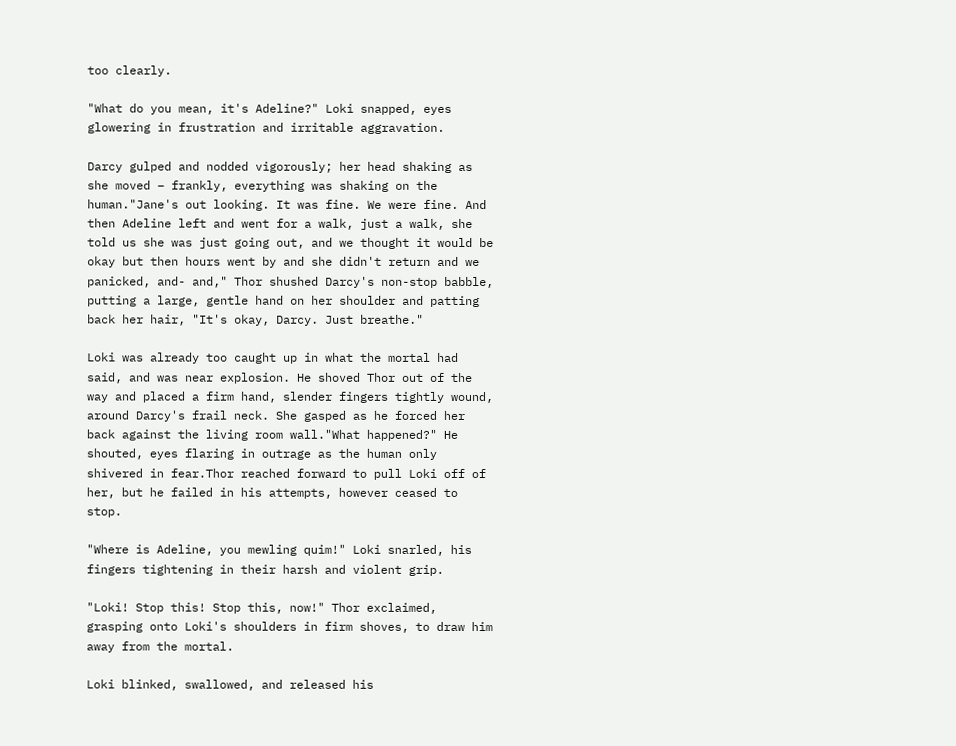too clearly.

"What do you mean, it's Adeline?" Loki snapped, eyes glowering in frustration and irritable aggravation.

Darcy gulped and nodded vigorously; her head shaking as she moved – frankly, everything was shaking on the human."Jane's out looking. It was fine. We were fine. And then Adeline left and went for a walk, just a walk, she told us she was just going out, and we thought it would be okay but then hours went by and she didn't return and we panicked, and- and," Thor shushed Darcy's non-stop babble, putting a large, gentle hand on her shoulder and patting back her hair, "It's okay, Darcy. Just breathe."

Loki was already too caught up in what the mortal had said, and was near explosion. He shoved Thor out of the way and placed a firm hand, slender fingers tightly wound, around Darcy's frail neck. She gasped as he forced her back against the living room wall."What happened?" He shouted, eyes flaring in outrage as the human only shivered in fear.Thor reached forward to pull Loki off of her, but he failed in his attempts, however ceased to stop.

"Where is Adeline, you mewling quim!" Loki snarled, his fingers tightening in their harsh and violent grip.

"Loki! Stop this! Stop this, now!" Thor exclaimed, grasping onto Loki's shoulders in firm shoves, to draw him away from the mortal.

Loki blinked, swallowed, and released his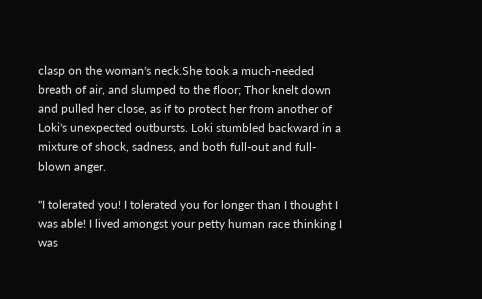clasp on the woman's neck.She took a much-needed breath of air, and slumped to the floor; Thor knelt down and pulled her close, as if to protect her from another of Loki's unexpected outbursts. Loki stumbled backward in a mixture of shock, sadness, and both full-out and full-blown anger.

"I tolerated you! I tolerated you for longer than I thought I was able! I lived amongst your petty human race thinking I was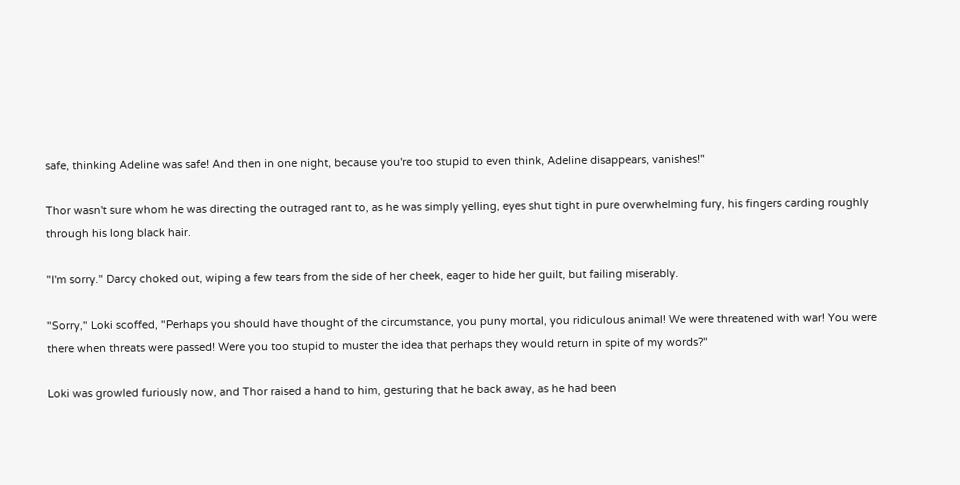safe, thinking Adeline was safe! And then in one night, because you're too stupid to even think, Adeline disappears, vanishes!"

Thor wasn't sure whom he was directing the outraged rant to, as he was simply yelling, eyes shut tight in pure overwhelming fury, his fingers carding roughly through his long black hair.

"I'm sorry." Darcy choked out, wiping a few tears from the side of her cheek, eager to hide her guilt, but failing miserably.

"Sorry," Loki scoffed, "Perhaps you should have thought of the circumstance, you puny mortal, you ridiculous animal! We were threatened with war! You were there when threats were passed! Were you too stupid to muster the idea that perhaps they would return in spite of my words?"

Loki was growled furiously now, and Thor raised a hand to him, gesturing that he back away, as he had been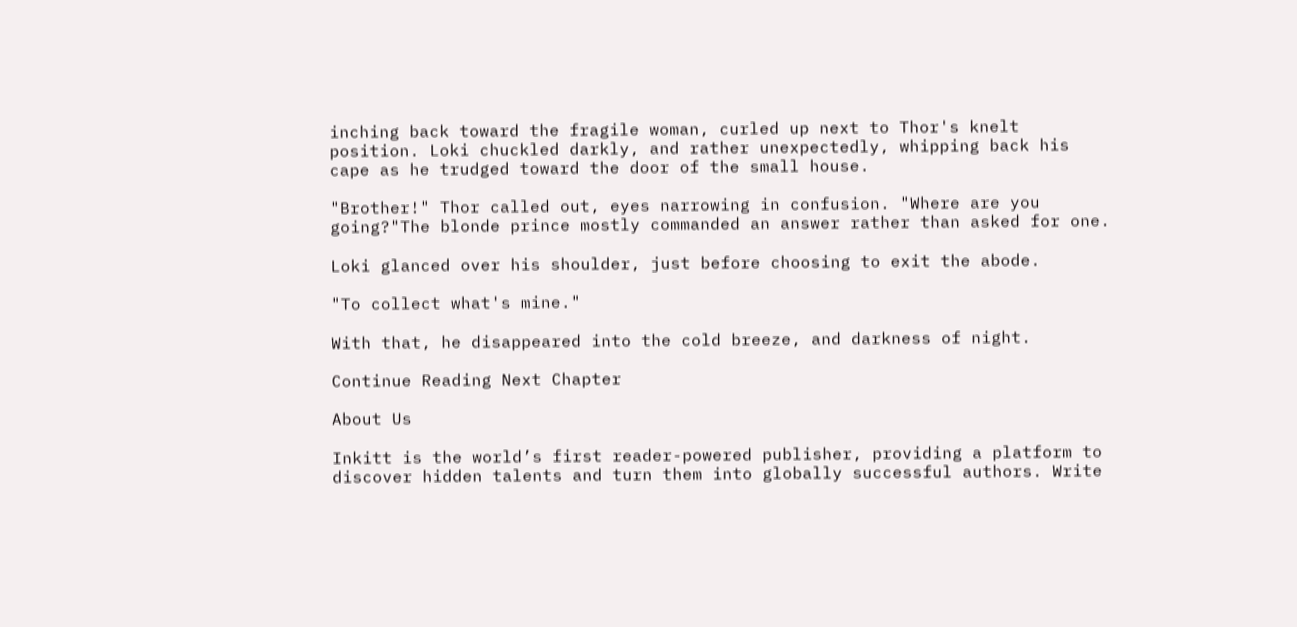inching back toward the fragile woman, curled up next to Thor's knelt position. Loki chuckled darkly, and rather unexpectedly, whipping back his cape as he trudged toward the door of the small house.

"Brother!" Thor called out, eyes narrowing in confusion. "Where are you going?"The blonde prince mostly commanded an answer rather than asked for one.

Loki glanced over his shoulder, just before choosing to exit the abode.

"To collect what's mine."

With that, he disappeared into the cold breeze, and darkness of night.

Continue Reading Next Chapter

About Us

Inkitt is the world’s first reader-powered publisher, providing a platform to discover hidden talents and turn them into globally successful authors. Write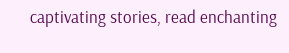captivating stories, read enchanting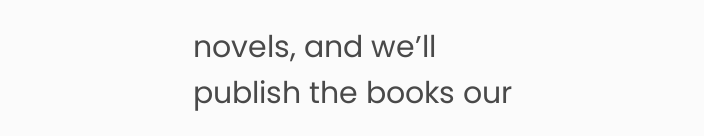novels, and we’ll publish the books our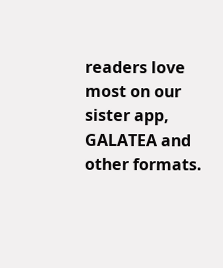readers love most on our sister app, GALATEA and other formats.